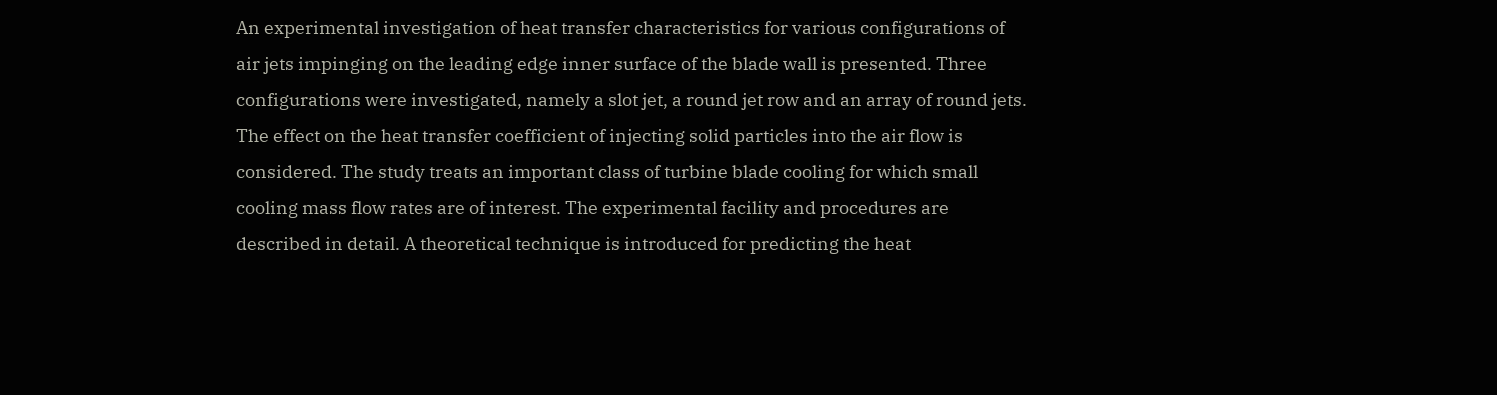An experimental investigation of heat transfer characteristics for various configurations of air jets impinging on the leading edge inner surface of the blade wall is presented. Three configurations were investigated, namely a slot jet, a round jet row and an array of round jets. The effect on the heat transfer coefficient of injecting solid particles into the air flow is considered. The study treats an important class of turbine blade cooling for which small cooling mass flow rates are of interest. The experimental facility and procedures are described in detail. A theoretical technique is introduced for predicting the heat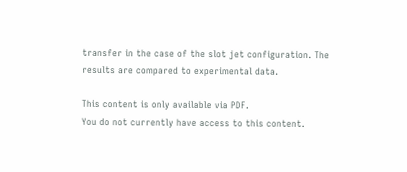transfer in the case of the slot jet configuration. The results are compared to experimental data.

This content is only available via PDF.
You do not currently have access to this content.